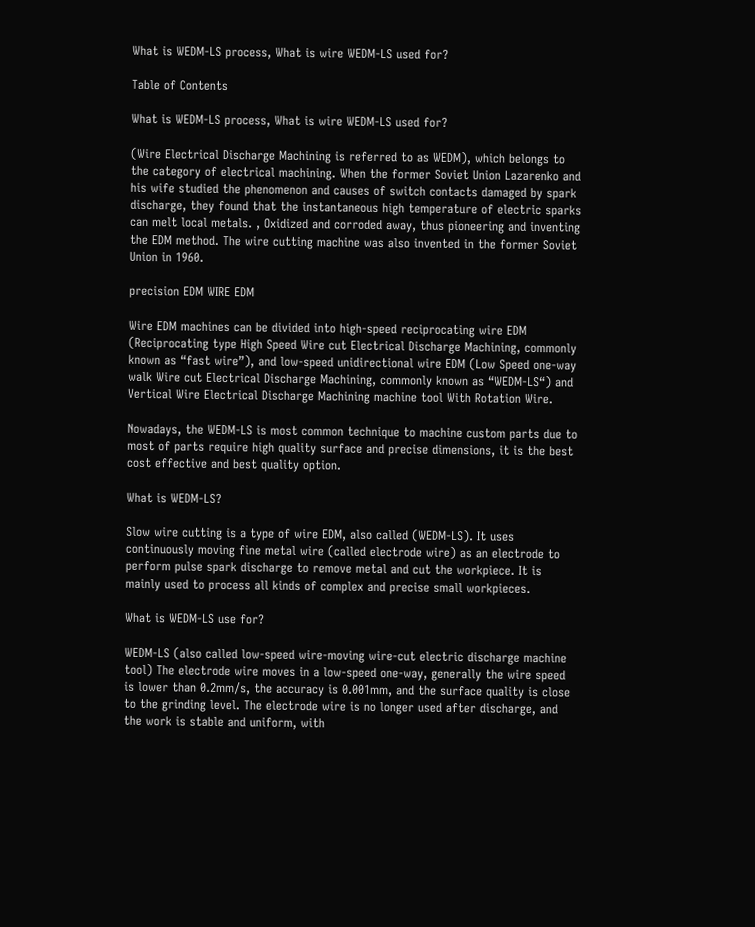What is WEDM-LS process, What is wire WEDM-LS used for?

Table of Contents

What is WEDM-LS process, What is wire WEDM-LS used for?

(Wire Electrical Discharge Machining is referred to as WEDM), which belongs to the category of electrical machining. When the former Soviet Union Lazarenko and his wife studied the phenomenon and causes of switch contacts damaged by spark discharge, they found that the instantaneous high temperature of electric sparks can melt local metals. , Oxidized and corroded away, thus pioneering and inventing the EDM method. The wire cutting machine was also invented in the former Soviet Union in 1960.

precision EDM WIRE EDM

Wire EDM machines can be divided into high-speed reciprocating wire EDM (Reciprocating type High Speed Wire cut Electrical Discharge Machining, commonly known as “fast wire”), and low-speed unidirectional wire EDM (Low Speed one-way walk Wire cut Electrical Discharge Machining, commonly known as “WEDM-LS“) and Vertical Wire Electrical Discharge Machining machine tool With Rotation Wire.

Nowadays, the WEDM-LS is most common technique to machine custom parts due to most of parts require high quality surface and precise dimensions, it is the best cost effective and best quality option.

What is WEDM-LS?

Slow wire cutting is a type of wire EDM, also called (WEDM-LS). It uses continuously moving fine metal wire (called electrode wire) as an electrode to perform pulse spark discharge to remove metal and cut the workpiece. It is mainly used to process all kinds of complex and precise small workpieces.

What is WEDM-LS use for?

WEDM-LS (also called low-speed wire-moving wire-cut electric discharge machine tool) The electrode wire moves in a low-speed one-way, generally the wire speed is lower than 0.2mm/s, the accuracy is 0.001mm, and the surface quality is close to the grinding level. The electrode wire is no longer used after discharge, and the work is stable and uniform, with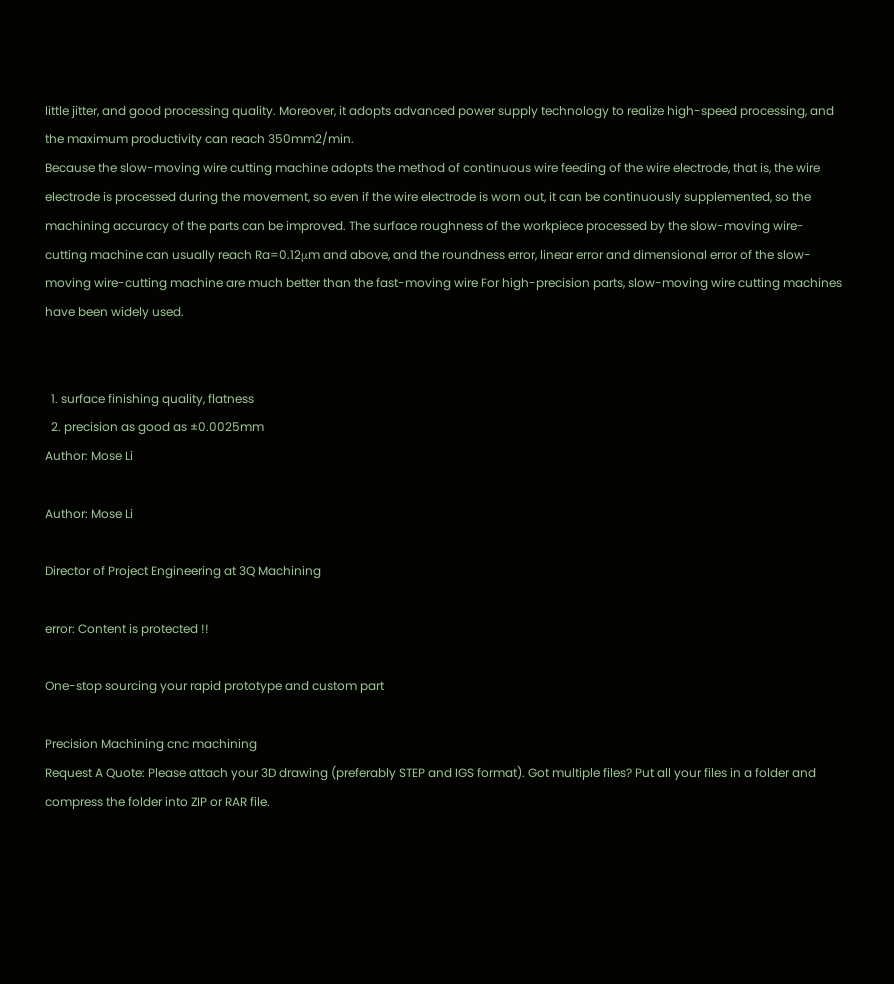little jitter, and good processing quality. Moreover, it adopts advanced power supply technology to realize high-speed processing, and the maximum productivity can reach 350mm2/min.
Because the slow-moving wire cutting machine adopts the method of continuous wire feeding of the wire electrode, that is, the wire electrode is processed during the movement, so even if the wire electrode is worn out, it can be continuously supplemented, so the machining accuracy of the parts can be improved. The surface roughness of the workpiece processed by the slow-moving wire-cutting machine can usually reach Ra=0.12μm and above, and the roundness error, linear error and dimensional error of the slow-moving wire-cutting machine are much better than the fast-moving wire For high-precision parts, slow-moving wire cutting machines have been widely used.


  1. surface finishing quality, flatness
  2. precision as good as ±0.0025mm
Author: Mose Li

Author: Mose Li

Director of Project Engineering at 3Q Machining

error: Content is protected !!

One-stop sourcing your rapid prototype and custom part

Precision Machining cnc machining
Request A Quote: Please attach your 3D drawing (preferably STEP and IGS format). Got multiple files? Put all your files in a folder and compress the folder into ZIP or RAR file.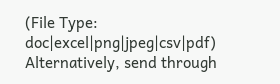(File Type: doc|excel|png|jpeg|csv|pdf)
Alternatively, send through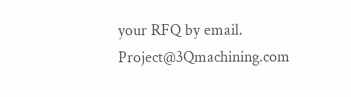your RFQ by email. Project@3Qmachining.com